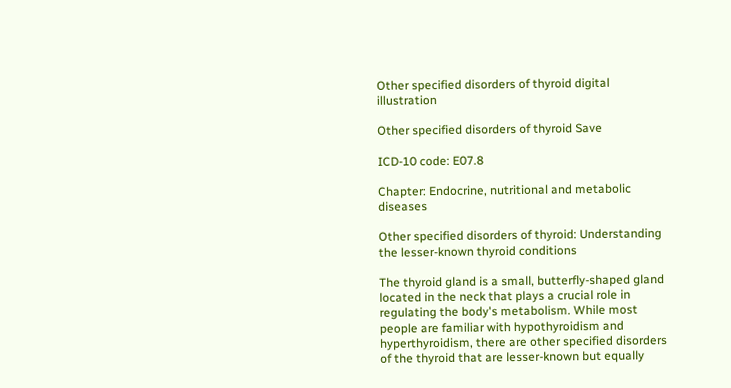Other specified disorders of thyroid digital illustration

Other specified disorders of thyroid Save

ICD-10 code: E07.8

Chapter: Endocrine, nutritional and metabolic diseases

Other specified disorders of thyroid: Understanding the lesser-known thyroid conditions

The thyroid gland is a small, butterfly-shaped gland located in the neck that plays a crucial role in regulating the body's metabolism. While most people are familiar with hypothyroidism and hyperthyroidism, there are other specified disorders of the thyroid that are lesser-known but equally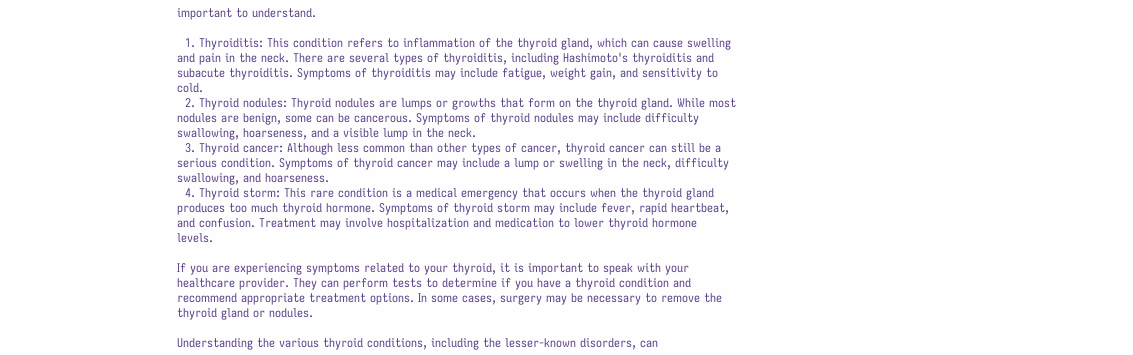important to understand.

  1. Thyroiditis: This condition refers to inflammation of the thyroid gland, which can cause swelling and pain in the neck. There are several types of thyroiditis, including Hashimoto's thyroiditis and subacute thyroiditis. Symptoms of thyroiditis may include fatigue, weight gain, and sensitivity to cold.
  2. Thyroid nodules: Thyroid nodules are lumps or growths that form on the thyroid gland. While most nodules are benign, some can be cancerous. Symptoms of thyroid nodules may include difficulty swallowing, hoarseness, and a visible lump in the neck.
  3. Thyroid cancer: Although less common than other types of cancer, thyroid cancer can still be a serious condition. Symptoms of thyroid cancer may include a lump or swelling in the neck, difficulty swallowing, and hoarseness.
  4. Thyroid storm: This rare condition is a medical emergency that occurs when the thyroid gland produces too much thyroid hormone. Symptoms of thyroid storm may include fever, rapid heartbeat, and confusion. Treatment may involve hospitalization and medication to lower thyroid hormone levels.

If you are experiencing symptoms related to your thyroid, it is important to speak with your healthcare provider. They can perform tests to determine if you have a thyroid condition and recommend appropriate treatment options. In some cases, surgery may be necessary to remove the thyroid gland or nodules.

Understanding the various thyroid conditions, including the lesser-known disorders, can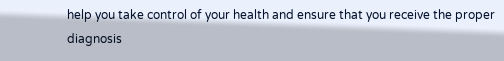help you take control of your health and ensure that you receive the proper diagnosis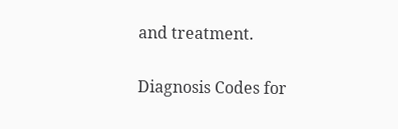and treatment.

Diagnosis Codes for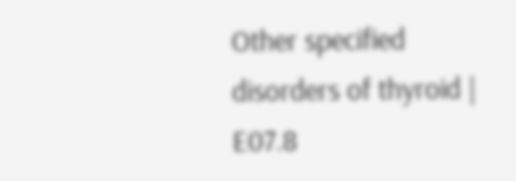Other specified disorders of thyroid | E07.8